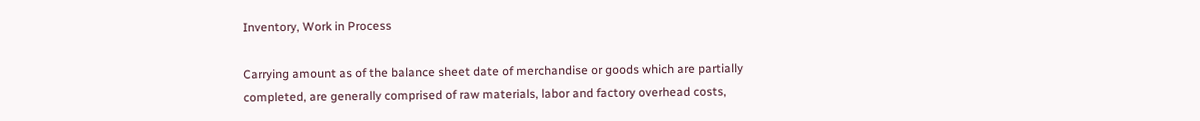Inventory, Work in Process

Carrying amount as of the balance sheet date of merchandise or goods which are partially completed, are generally comprised of raw materials, labor and factory overhead costs,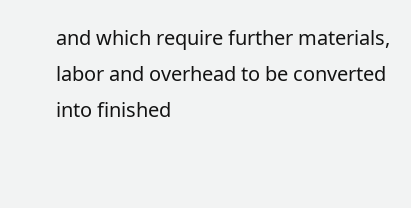and which require further materials, labor and overhead to be converted into finished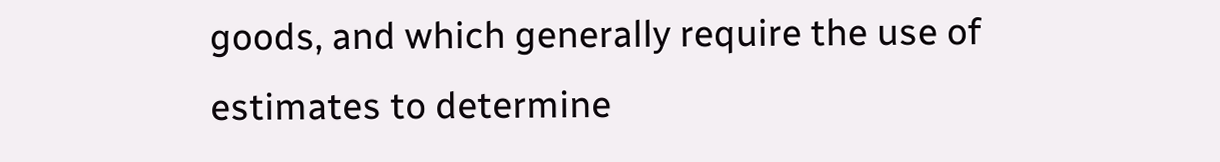goods, and which generally require the use of estimates to determine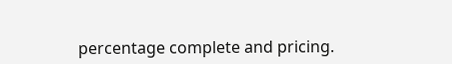percentage complete and pricing.